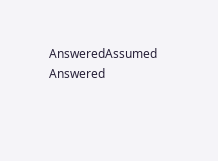AnsweredAssumed Answered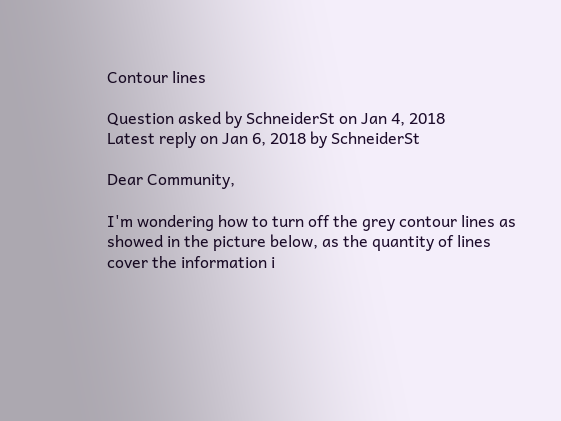Contour lines

Question asked by SchneiderSt on Jan 4, 2018
Latest reply on Jan 6, 2018 by SchneiderSt

Dear Community,

I'm wondering how to turn off the grey contour lines as showed in the picture below, as the quantity of lines cover the information i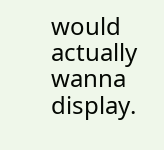would actually wanna display.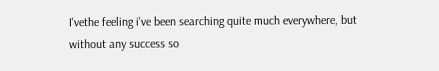I'vethe feeling i've been searching quite much everywhere, but without any success so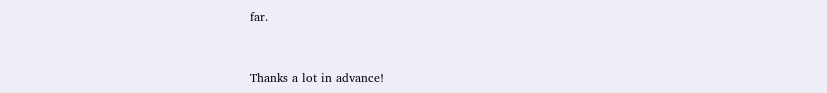far.


Thanks a lot in advance!